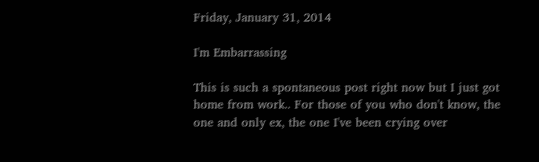Friday, January 31, 2014

I'm Embarrassing

This is such a spontaneous post right now but I just got home from work.. For those of you who don't know, the one and only ex, the one I've been crying over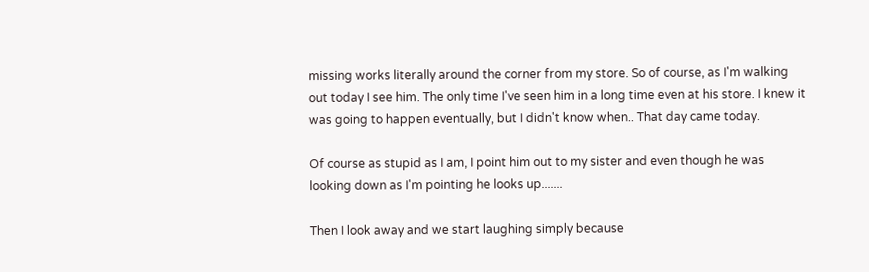missing works literally around the corner from my store. So of course, as I'm walking out today I see him. The only time I've seen him in a long time even at his store. I knew it was going to happen eventually, but I didn't know when.. That day came today.

Of course as stupid as I am, I point him out to my sister and even though he was looking down as I'm pointing he looks up.......

Then I look away and we start laughing simply because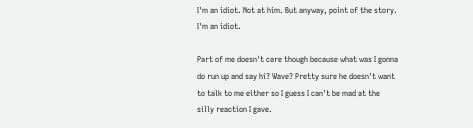I'm an idiot. Not at him. But anyway, point of the story. I'm an idiot.

Part of me doesn't care though because what was I gonna do run up and say hi? Wave? Pretty sure he doesn't want to talk to me either so I guess I can't be mad at the silly reaction I gave.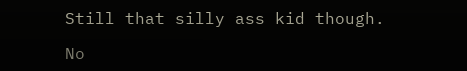Still that silly ass kid though.

No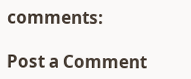comments:

Post a Comment